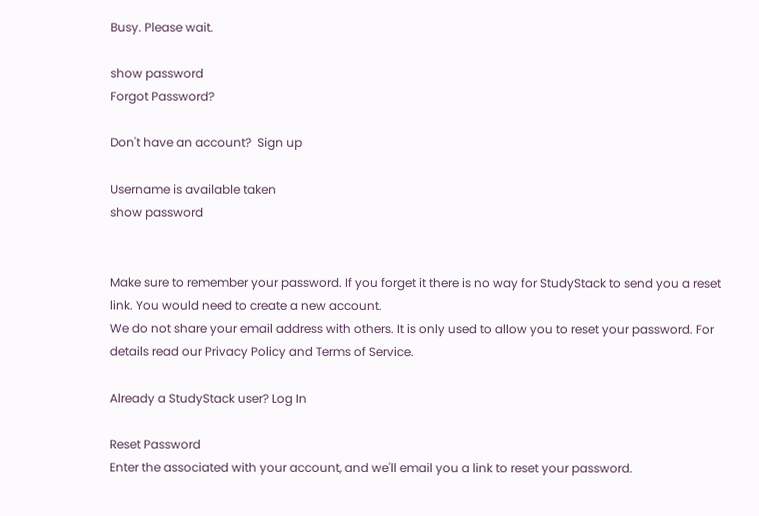Busy. Please wait.

show password
Forgot Password?

Don't have an account?  Sign up

Username is available taken
show password


Make sure to remember your password. If you forget it there is no way for StudyStack to send you a reset link. You would need to create a new account.
We do not share your email address with others. It is only used to allow you to reset your password. For details read our Privacy Policy and Terms of Service.

Already a StudyStack user? Log In

Reset Password
Enter the associated with your account, and we'll email you a link to reset your password.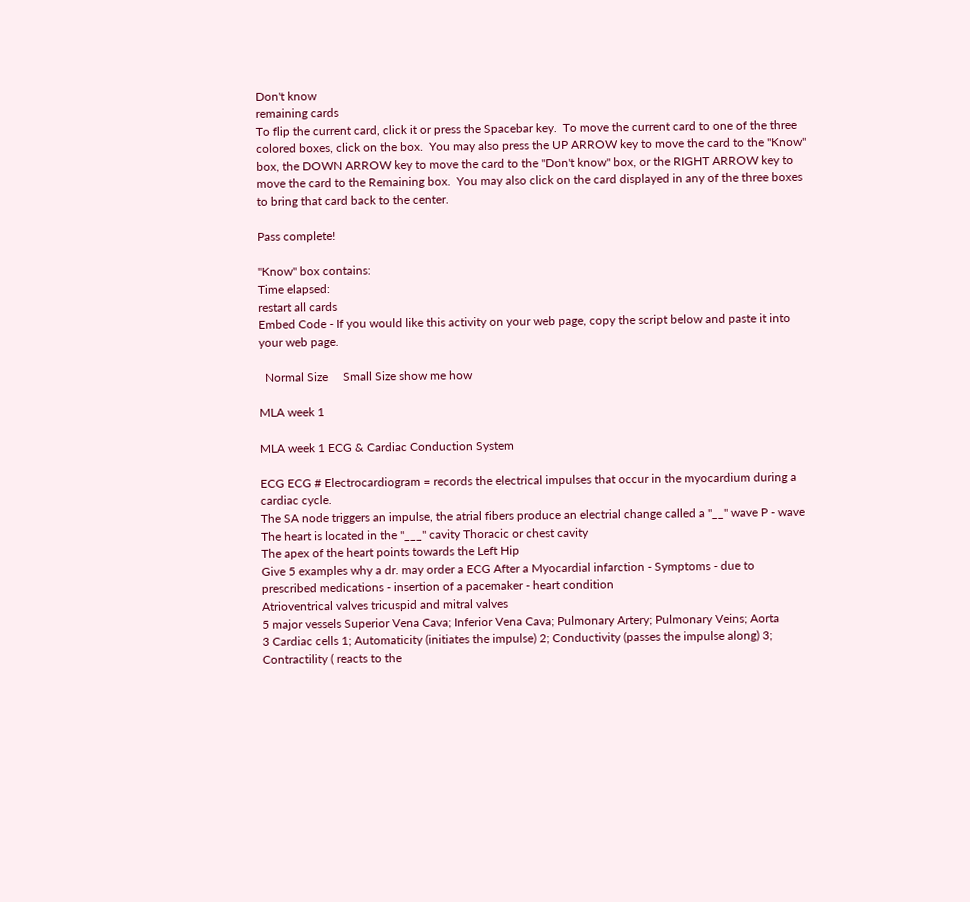Don't know
remaining cards
To flip the current card, click it or press the Spacebar key.  To move the current card to one of the three colored boxes, click on the box.  You may also press the UP ARROW key to move the card to the "Know" box, the DOWN ARROW key to move the card to the "Don't know" box, or the RIGHT ARROW key to move the card to the Remaining box.  You may also click on the card displayed in any of the three boxes to bring that card back to the center.

Pass complete!

"Know" box contains:
Time elapsed:
restart all cards
Embed Code - If you would like this activity on your web page, copy the script below and paste it into your web page.

  Normal Size     Small Size show me how

MLA week 1

MLA week 1 ECG & Cardiac Conduction System

ECG ECG # Electrocardiogram = records the electrical impulses that occur in the myocardium during a cardiac cycle.
The SA node triggers an impulse, the atrial fibers produce an electrial change called a "__" wave P - wave
The heart is located in the "___" cavity Thoracic or chest cavity
The apex of the heart points towards the Left Hip
Give 5 examples why a dr. may order a ECG After a Myocardial infarction - Symptoms - due to prescribed medications - insertion of a pacemaker - heart condition
Atrioventrical valves tricuspid and mitral valves
5 major vessels Superior Vena Cava; Inferior Vena Cava; Pulmonary Artery; Pulmonary Veins; Aorta
3 Cardiac cells 1; Automaticity (initiates the impulse) 2; Conductivity (passes the impulse along) 3; Contractility ( reacts to the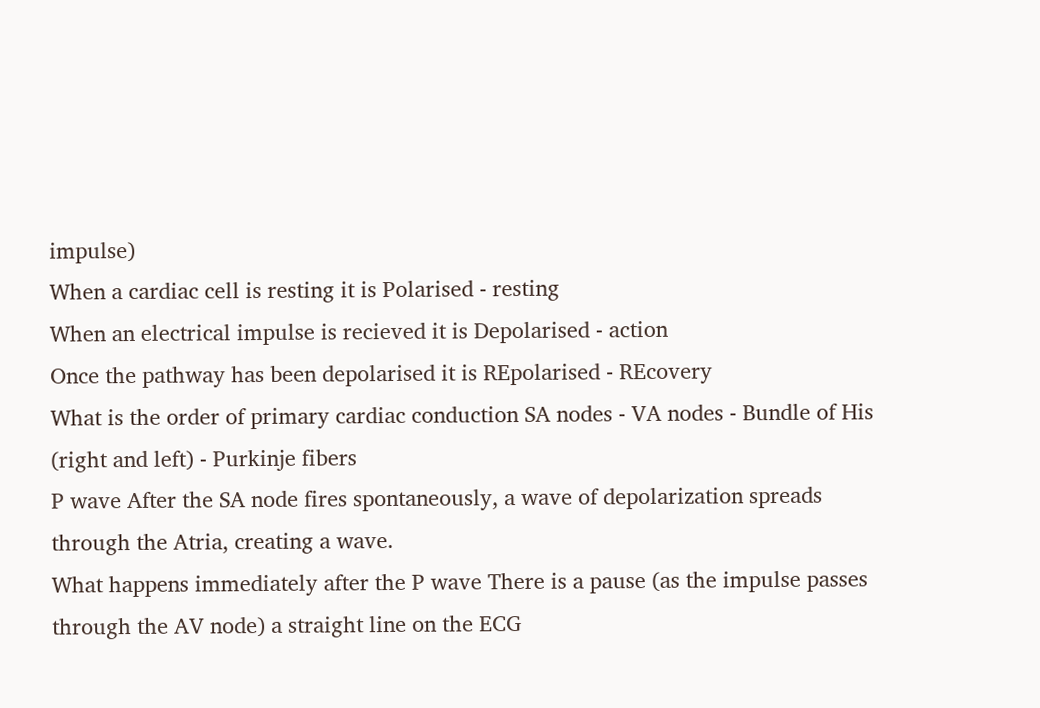impulse)
When a cardiac cell is resting it is Polarised - resting
When an electrical impulse is recieved it is Depolarised - action
Once the pathway has been depolarised it is REpolarised - REcovery
What is the order of primary cardiac conduction SA nodes - VA nodes - Bundle of His (right and left) - Purkinje fibers
P wave After the SA node fires spontaneously, a wave of depolarization spreads through the Atria, creating a wave.
What happens immediately after the P wave There is a pause (as the impulse passes through the AV node) a straight line on the ECG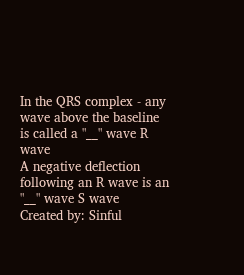In the QRS complex - any wave above the baseline is called a "__" wave R wave
A negative deflection following an R wave is an "__" wave S wave
Created by: Sinful